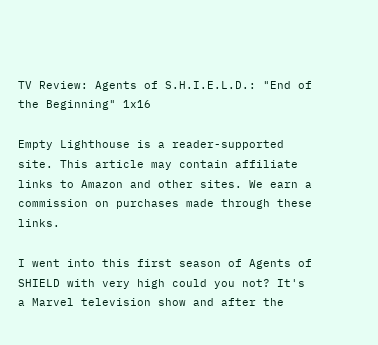TV Review: Agents of S.H.I.E.L.D.: "End of the Beginning" 1x16

Empty Lighthouse is a reader-supported site. This article may contain affiliate links to Amazon and other sites. We earn a commission on purchases made through these links.

I went into this first season of Agents of SHIELD with very high could you not? It's a Marvel television show and after the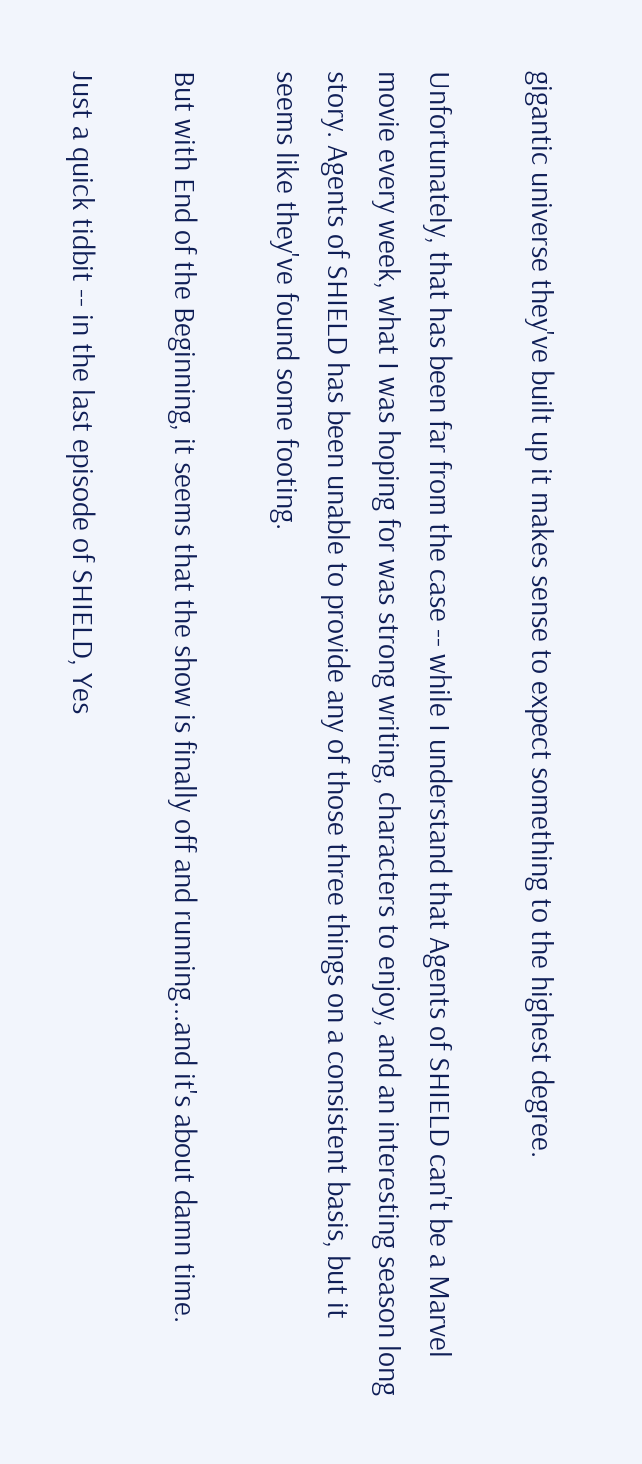gigantic universe they've built up it makes sense to expect something to the highest degree.

Unfortunately, that has been far from the case -- while I understand that Agents of SHIELD can't be a Marvel movie every week, what I was hoping for was strong writing, characters to enjoy, and an interesting season long story. Agents of SHIELD has been unable to provide any of those three things on a consistent basis, but it seems like they've found some footing.

But with End of the Beginning, it seems that the show is finally off and running...and it's about damn time.

Just a quick tidbit -- in the last episode of SHIELD, Yes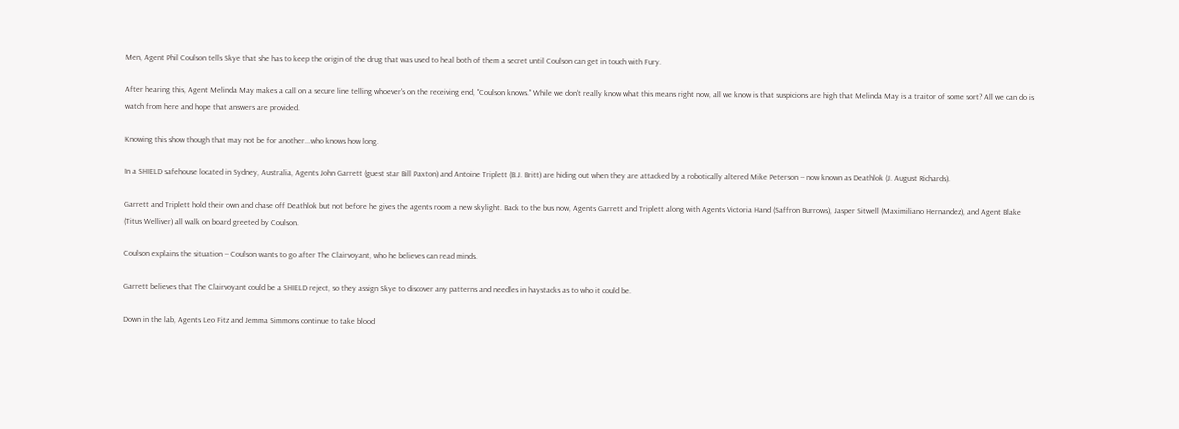Men, Agent Phil Coulson tells Skye that she has to keep the origin of the drug that was used to heal both of them a secret until Coulson can get in touch with Fury.

After hearing this, Agent Melinda May makes a call on a secure line telling whoever's on the receiving end, "Coulson knows." While we don't really know what this means right now, all we know is that suspicions are high that Melinda May is a traitor of some sort? All we can do is watch from here and hope that answers are provided.

Knowing this show though that may not be for another...who knows how long.

In a SHIELD safehouse located in Sydney, Australia, Agents John Garrett (guest star Bill Paxton) and Antoine Triplett (B.J. Britt) are hiding out when they are attacked by a robotically altered Mike Peterson -- now known as Deathlok (J. August Richards).

Garrett and Triplett hold their own and chase off Deathlok but not before he gives the agents room a new skylight. Back to the bus now, Agents Garrett and Triplett along with Agents Victoria Hand (Saffron Burrows), Jasper Sitwell (Maximiliano Hernandez), and Agent Blake (Titus Welliver) all walk on board greeted by Coulson.

Coulson explains the situation -- Coulson wants to go after The Clairvoyant, who he believes can read minds.

Garrett believes that The Clairvoyant could be a SHIELD reject, so they assign Skye to discover any patterns and needles in haystacks as to who it could be.

Down in the lab, Agents Leo Fitz and Jemma Simmons continue to take blood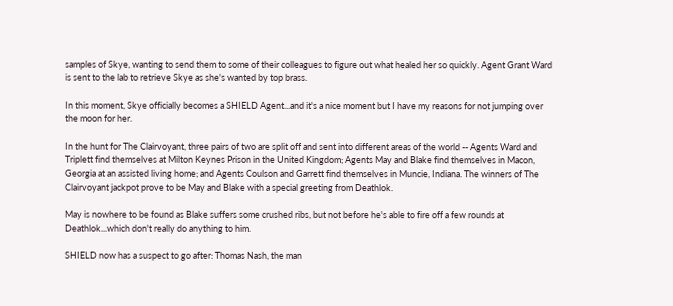samples of Skye, wanting to send them to some of their colleagues to figure out what healed her so quickly. Agent Grant Ward is sent to the lab to retrieve Skye as she's wanted by top brass.

In this moment, Skye officially becomes a SHIELD Agent...and it's a nice moment but I have my reasons for not jumping over the moon for her.

In the hunt for The Clairvoyant, three pairs of two are split off and sent into different areas of the world -- Agents Ward and Triplett find themselves at Milton Keynes Prison in the United Kingdom; Agents May and Blake find themselves in Macon, Georgia at an assisted living home; and Agents Coulson and Garrett find themselves in Muncie, Indiana. The winners of The Clairvoyant jackpot prove to be May and Blake with a special greeting from Deathlok.

May is nowhere to be found as Blake suffers some crushed ribs, but not before he's able to fire off a few rounds at Deathlok...which don't really do anything to him.

SHIELD now has a suspect to go after: Thomas Nash, the man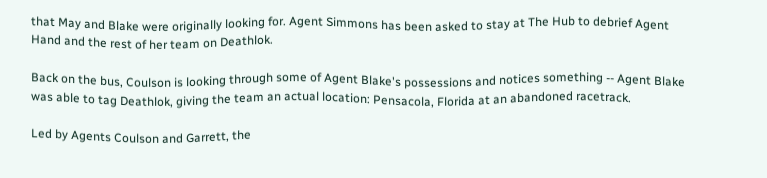that May and Blake were originally looking for. Agent Simmons has been asked to stay at The Hub to debrief Agent Hand and the rest of her team on Deathlok.

Back on the bus, Coulson is looking through some of Agent Blake's possessions and notices something -- Agent Blake was able to tag Deathlok, giving the team an actual location: Pensacola, Florida at an abandoned racetrack.

Led by Agents Coulson and Garrett, the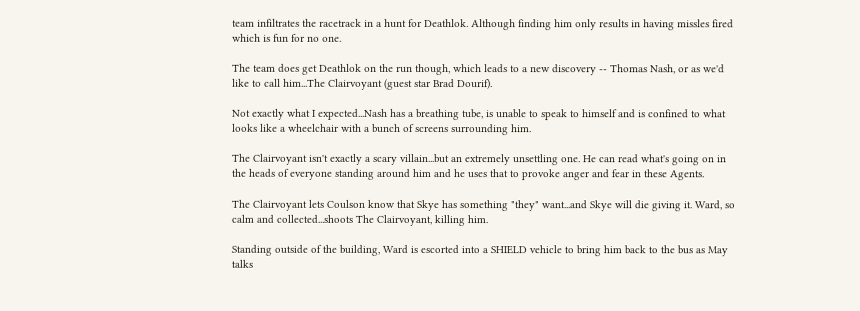team infiltrates the racetrack in a hunt for Deathlok. Although finding him only results in having missles fired which is fun for no one.

The team does get Deathlok on the run though, which leads to a new discovery -- Thomas Nash, or as we'd like to call him...The Clairvoyant (guest star Brad Dourif).

Not exactly what I expected...Nash has a breathing tube, is unable to speak to himself and is confined to what looks like a wheelchair with a bunch of screens surrounding him.

The Clairvoyant isn't exactly a scary villain...but an extremely unsettling one. He can read what's going on in the heads of everyone standing around him and he uses that to provoke anger and fear in these Agents.

The Clairvoyant lets Coulson know that Skye has something "they" want...and Skye will die giving it. Ward, so calm and collected...shoots The Clairvoyant, killing him.

Standing outside of the building, Ward is escorted into a SHIELD vehicle to bring him back to the bus as May talks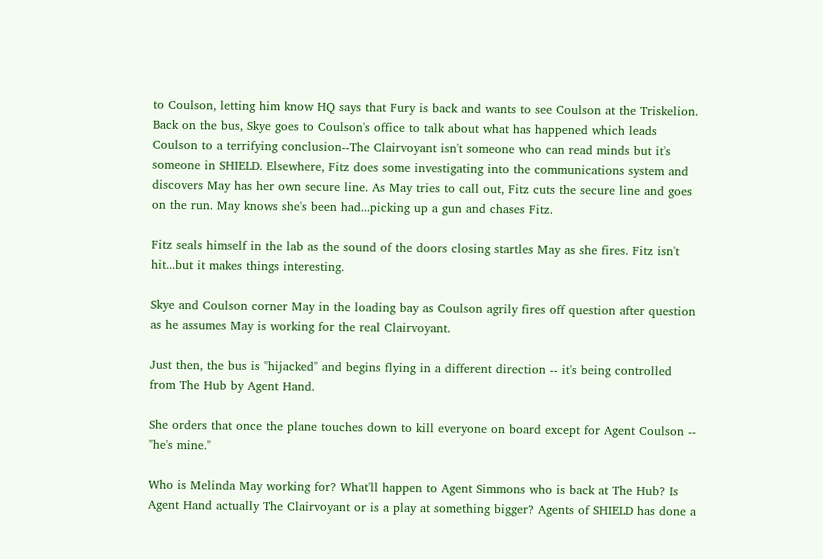to Coulson, letting him know HQ says that Fury is back and wants to see Coulson at the Triskelion. Back on the bus, Skye goes to Coulson's office to talk about what has happened which leads Coulson to a terrifying conclusion--The Clairvoyant isn't someone who can read minds but it's someone in SHIELD. Elsewhere, Fitz does some investigating into the communications system and discovers May has her own secure line. As May tries to call out, Fitz cuts the secure line and goes on the run. May knows she's been had...picking up a gun and chases Fitz.

Fitz seals himself in the lab as the sound of the doors closing startles May as she fires. Fitz isn't hit...but it makes things interesting.

Skye and Coulson corner May in the loading bay as Coulson agrily fires off question after question as he assumes May is working for the real Clairvoyant.

Just then, the bus is "hijacked" and begins flying in a different direction -- it's being controlled from The Hub by Agent Hand.

She orders that once the plane touches down to kill everyone on board except for Agent Coulson -- "he's mine."

Who is Melinda May working for? What'll happen to Agent Simmons who is back at The Hub? Is Agent Hand actually The Clairvoyant or is a play at something bigger? Agents of SHIELD has done a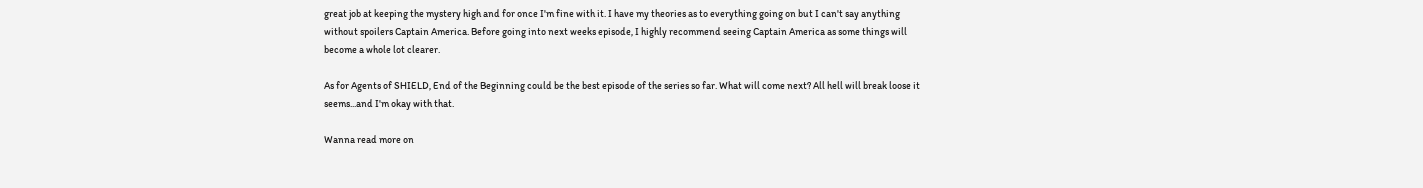great job at keeping the mystery high and for once I'm fine with it. I have my theories as to everything going on but I can't say anything without spoilers Captain America. Before going into next weeks episode, I highly recommend seeing Captain America as some things will become a whole lot clearer.

As for Agents of SHIELD, End of the Beginning could be the best episode of the series so far. What will come next? All hell will break loose it seems...and I'm okay with that.

Wanna read more on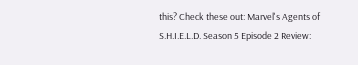this? Check these out: Marvel's Agents of S.H.I.E.L.D. Season 5 Episode 2 Review: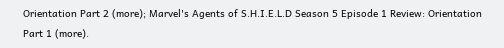Orientation Part 2 (more); Marvel's Agents of S.H.I.E.L.D Season 5 Episode 1 Review: Orientation Part 1 (more).